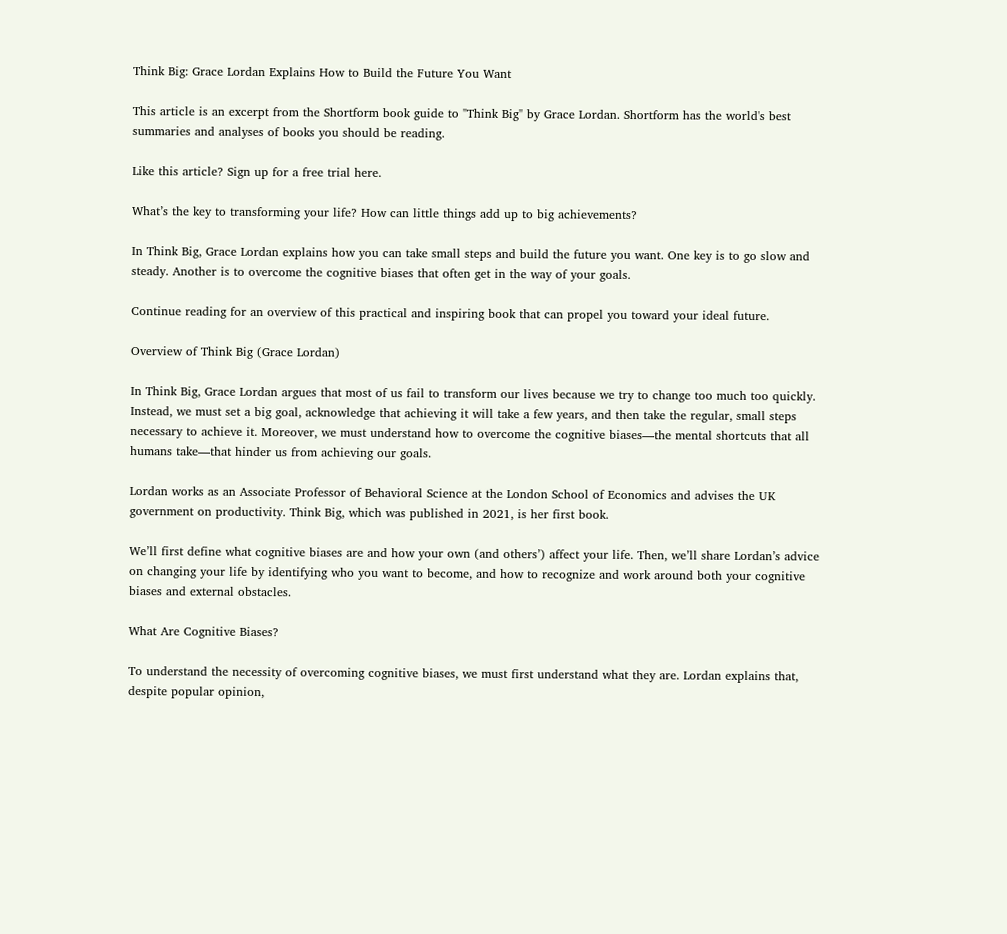Think Big: Grace Lordan Explains How to Build the Future You Want

This article is an excerpt from the Shortform book guide to "Think Big" by Grace Lordan. Shortform has the world's best summaries and analyses of books you should be reading.

Like this article? Sign up for a free trial here.

What’s the key to transforming your life? How can little things add up to big achievements?

In Think Big, Grace Lordan explains how you can take small steps and build the future you want. One key is to go slow and steady. Another is to overcome the cognitive biases that often get in the way of your goals.

Continue reading for an overview of this practical and inspiring book that can propel you toward your ideal future.

Overview of Think Big (Grace Lordan)

In Think Big, Grace Lordan argues that most of us fail to transform our lives because we try to change too much too quickly. Instead, we must set a big goal, acknowledge that achieving it will take a few years, and then take the regular, small steps necessary to achieve it. Moreover, we must understand how to overcome the cognitive biases—the mental shortcuts that all humans take—that hinder us from achieving our goals.

Lordan works as an Associate Professor of Behavioral Science at the London School of Economics and advises the UK government on productivity. Think Big, which was published in 2021, is her first book.

We’ll first define what cognitive biases are and how your own (and others’) affect your life. Then, we’ll share Lordan’s advice on changing your life by identifying who you want to become, and how to recognize and work around both your cognitive biases and external obstacles.

What Are Cognitive Biases?

To understand the necessity of overcoming cognitive biases, we must first understand what they are. Lordan explains that, despite popular opinion,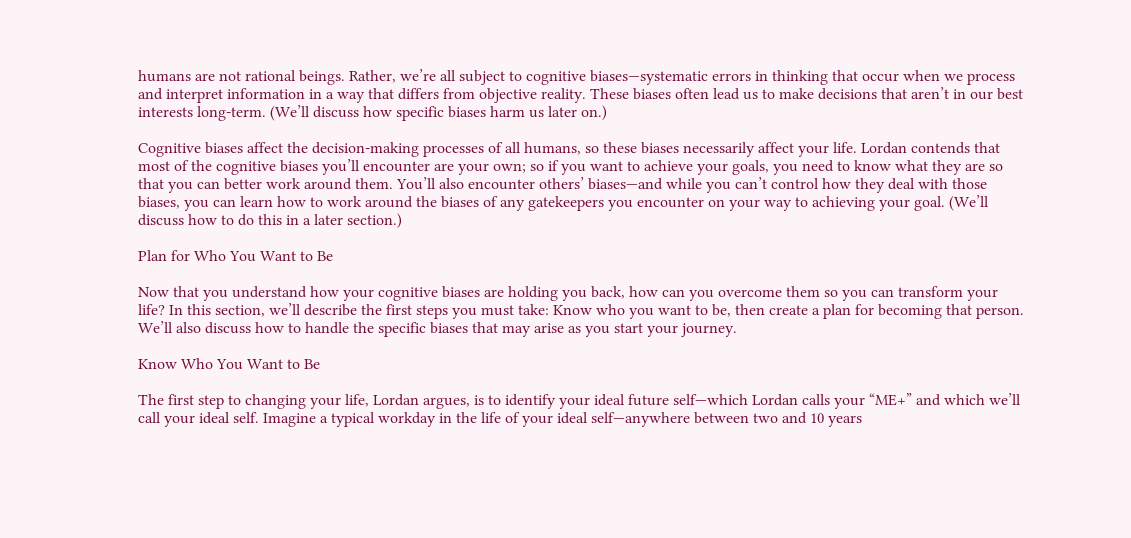humans are not rational beings. Rather, we’re all subject to cognitive biases—systematic errors in thinking that occur when we process and interpret information in a way that differs from objective reality. These biases often lead us to make decisions that aren’t in our best interests long-term. (We’ll discuss how specific biases harm us later on.)

Cognitive biases affect the decision-making processes of all humans, so these biases necessarily affect your life. Lordan contends that most of the cognitive biases you’ll encounter are your own; so if you want to achieve your goals, you need to know what they are so that you can better work around them. You’ll also encounter others’ biases—and while you can’t control how they deal with those biases, you can learn how to work around the biases of any gatekeepers you encounter on your way to achieving your goal. (We’ll discuss how to do this in a later section.)

Plan for Who You Want to Be

Now that you understand how your cognitive biases are holding you back, how can you overcome them so you can transform your life? In this section, we’ll describe the first steps you must take: Know who you want to be, then create a plan for becoming that person. We’ll also discuss how to handle the specific biases that may arise as you start your journey.

Know Who You Want to Be

The first step to changing your life, Lordan argues, is to identify your ideal future self—which Lordan calls your “ME+” and which we’ll call your ideal self. Imagine a typical workday in the life of your ideal self—anywhere between two and 10 years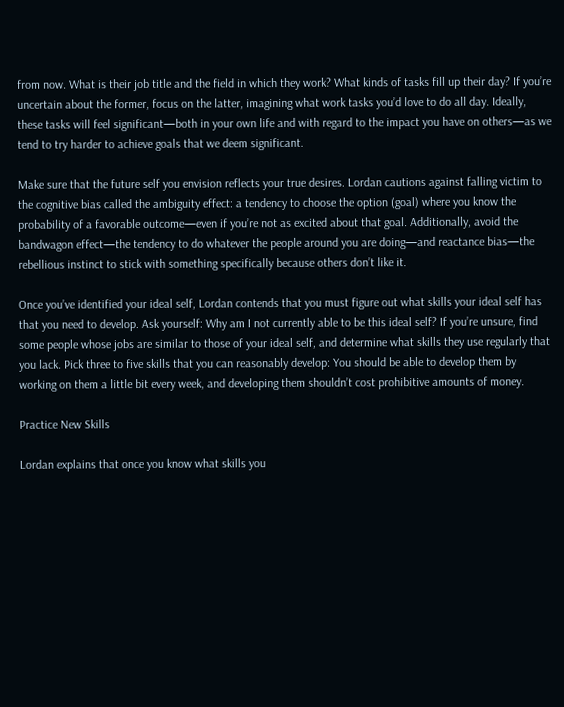from now. What is their job title and the field in which they work? What kinds of tasks fill up their day? If you’re uncertain about the former, focus on the latter, imagining what work tasks you’d love to do all day. Ideally, these tasks will feel significant—both in your own life and with regard to the impact you have on others—as we tend to try harder to achieve goals that we deem significant.

Make sure that the future self you envision reflects your true desires. Lordan cautions against falling victim to the cognitive bias called the ambiguity effect: a tendency to choose the option (goal) where you know the probability of a favorable outcome—even if you’re not as excited about that goal. Additionally, avoid the bandwagon effect—the tendency to do whatever the people around you are doing—and reactance bias—the rebellious instinct to stick with something specifically because others don’t like it.

Once you’ve identified your ideal self, Lordan contends that you must figure out what skills your ideal self has that you need to develop. Ask yourself: Why am I not currently able to be this ideal self? If you’re unsure, find some people whose jobs are similar to those of your ideal self, and determine what skills they use regularly that you lack. Pick three to five skills that you can reasonably develop: You should be able to develop them by working on them a little bit every week, and developing them shouldn’t cost prohibitive amounts of money.

Practice New Skills

Lordan explains that once you know what skills you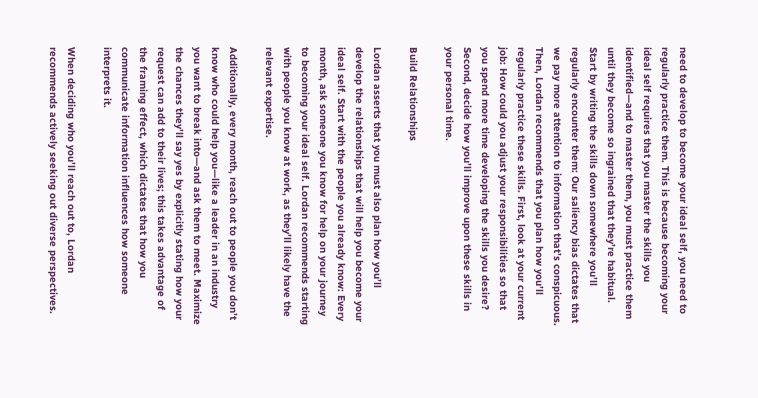need to develop to become your ideal self, you need to regularly practice them. This is because becoming your ideal self requires that you master the skills you identified—and to master them, you must practice them until they become so ingrained that they’re habitual. Start by writing the skills down somewhere you’ll regularly encounter them: Our saliency bias dictates that we pay more attention to information that’s conspicuous. Then, Lordan recommends that you plan how you’ll regularly practice these skills. First, look at your current job: How could you adjust your responsibilities so that you spend more time developing the skills you desire? Second, decide how you’ll improve upon these skills in your personal time.

Build Relationships

Lordan asserts that you must also plan how you’ll develop the relationships that will help you become your ideal self. Start with the people you already know: Every month, ask someone you know for help on your journey to becoming your ideal self. Lordan recommends starting with people you know at work, as they’ll likely have the relevant expertise.

Additionally, every month, reach out to people you don’t know who could help you—like a leader in an industry you want to break into—and ask them to meet. Maximize the chances they’ll say yes by explicitly stating how your request can add to their lives; this takes advantage of the framing effect, which dictates that how you communicate information influences how someone interprets it.

When deciding who you’ll reach out to, Lordan recommends actively seeking out diverse perspectives.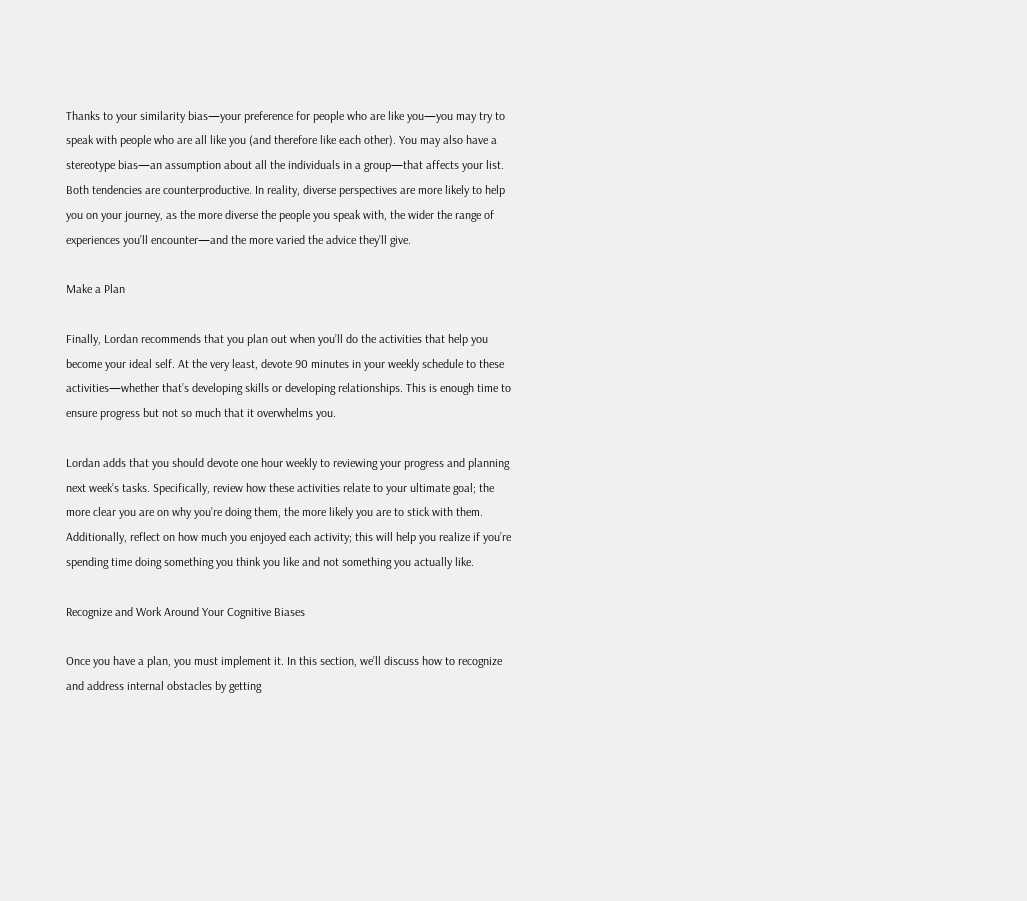Thanks to your similarity bias—your preference for people who are like you—you may try to speak with people who are all like you (and therefore like each other). You may also have a stereotype bias—an assumption about all the individuals in a group—that affects your list. Both tendencies are counterproductive. In reality, diverse perspectives are more likely to help you on your journey, as the more diverse the people you speak with, the wider the range of experiences you’ll encounter—and the more varied the advice they’ll give.

Make a Plan

Finally, Lordan recommends that you plan out when you’ll do the activities that help you become your ideal self. At the very least, devote 90 minutes in your weekly schedule to these activities—whether that’s developing skills or developing relationships. This is enough time to ensure progress but not so much that it overwhelms you.

Lordan adds that you should devote one hour weekly to reviewing your progress and planning next week’s tasks. Specifically, review how these activities relate to your ultimate goal; the more clear you are on why you’re doing them, the more likely you are to stick with them. Additionally, reflect on how much you enjoyed each activity; this will help you realize if you’re spending time doing something you think you like and not something you actually like.

Recognize and Work Around Your Cognitive Biases

Once you have a plan, you must implement it. In this section, we’ll discuss how to recognize and address internal obstacles by getting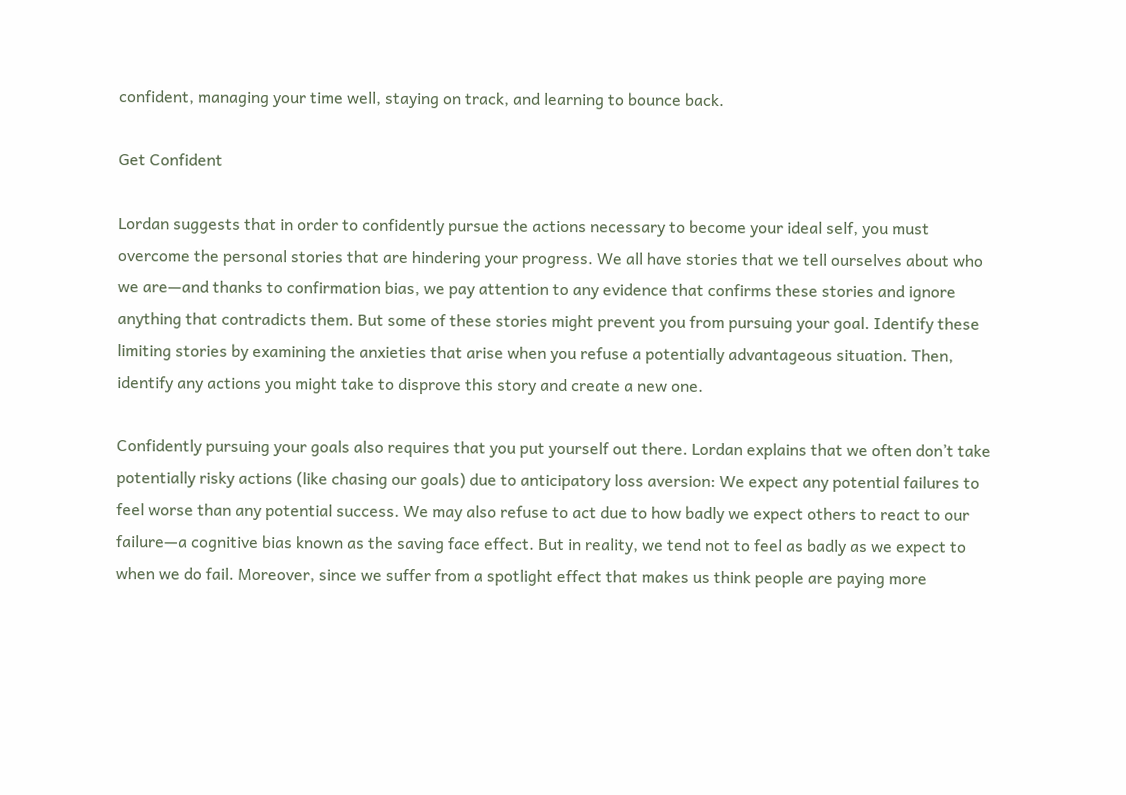confident, managing your time well, staying on track, and learning to bounce back.

Get Confident

Lordan suggests that in order to confidently pursue the actions necessary to become your ideal self, you must overcome the personal stories that are hindering your progress. We all have stories that we tell ourselves about who we are—and thanks to confirmation bias, we pay attention to any evidence that confirms these stories and ignore anything that contradicts them. But some of these stories might prevent you from pursuing your goal. Identify these limiting stories by examining the anxieties that arise when you refuse a potentially advantageous situation. Then, identify any actions you might take to disprove this story and create a new one.

Confidently pursuing your goals also requires that you put yourself out there. Lordan explains that we often don’t take potentially risky actions (like chasing our goals) due to anticipatory loss aversion: We expect any potential failures to feel worse than any potential success. We may also refuse to act due to how badly we expect others to react to our failure—a cognitive bias known as the saving face effect. But in reality, we tend not to feel as badly as we expect to when we do fail. Moreover, since we suffer from a spotlight effect that makes us think people are paying more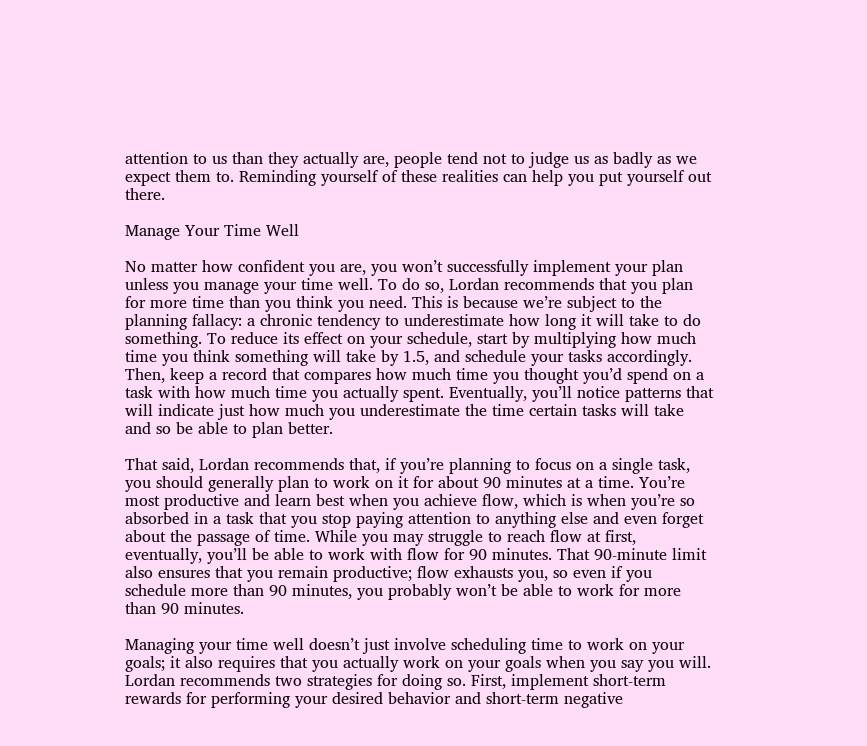attention to us than they actually are, people tend not to judge us as badly as we expect them to. Reminding yourself of these realities can help you put yourself out there.

Manage Your Time Well

No matter how confident you are, you won’t successfully implement your plan unless you manage your time well. To do so, Lordan recommends that you plan for more time than you think you need. This is because we’re subject to the planning fallacy: a chronic tendency to underestimate how long it will take to do something. To reduce its effect on your schedule, start by multiplying how much time you think something will take by 1.5, and schedule your tasks accordingly. Then, keep a record that compares how much time you thought you’d spend on a task with how much time you actually spent. Eventually, you’ll notice patterns that will indicate just how much you underestimate the time certain tasks will take and so be able to plan better.

That said, Lordan recommends that, if you’re planning to focus on a single task, you should generally plan to work on it for about 90 minutes at a time. You’re most productive and learn best when you achieve flow, which is when you’re so absorbed in a task that you stop paying attention to anything else and even forget about the passage of time. While you may struggle to reach flow at first, eventually, you’ll be able to work with flow for 90 minutes. That 90-minute limit also ensures that you remain productive; flow exhausts you, so even if you schedule more than 90 minutes, you probably won’t be able to work for more than 90 minutes.

Managing your time well doesn’t just involve scheduling time to work on your goals; it also requires that you actually work on your goals when you say you will. Lordan recommends two strategies for doing so. First, implement short-term rewards for performing your desired behavior and short-term negative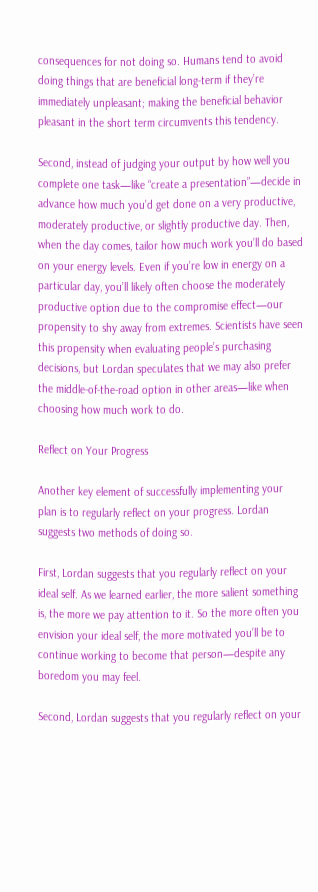consequences for not doing so. Humans tend to avoid doing things that are beneficial long-term if they’re immediately unpleasant; making the beneficial behavior pleasant in the short term circumvents this tendency.

Second, instead of judging your output by how well you complete one task—like “create a presentation”—decide in advance how much you’d get done on a very productive, moderately productive, or slightly productive day. Then, when the day comes, tailor how much work you’ll do based on your energy levels. Even if you’re low in energy on a particular day, you’ll likely often choose the moderately productive option due to the compromise effect—our propensity to shy away from extremes. Scientists have seen this propensity when evaluating people’s purchasing decisions, but Lordan speculates that we may also prefer the middle-of-the-road option in other areas—like when choosing how much work to do.

Reflect on Your Progress

Another key element of successfully implementing your plan is to regularly reflect on your progress. Lordan suggests two methods of doing so.

First, Lordan suggests that you regularly reflect on your ideal self. As we learned earlier, the more salient something is, the more we pay attention to it. So the more often you envision your ideal self, the more motivated you’ll be to continue working to become that person—despite any boredom you may feel.

Second, Lordan suggests that you regularly reflect on your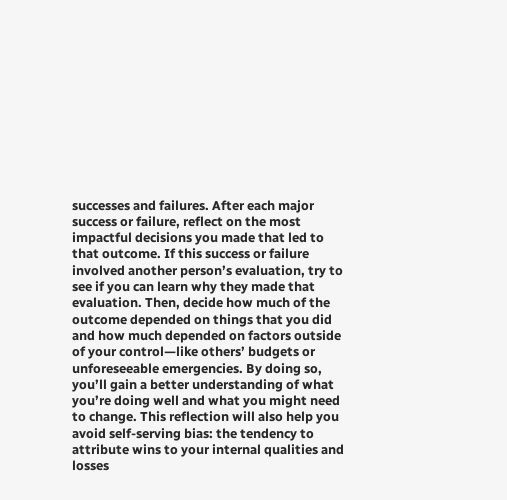successes and failures. After each major success or failure, reflect on the most impactful decisions you made that led to that outcome. If this success or failure involved another person’s evaluation, try to see if you can learn why they made that evaluation. Then, decide how much of the outcome depended on things that you did and how much depended on factors outside of your control—like others’ budgets or unforeseeable emergencies. By doing so, you’ll gain a better understanding of what you’re doing well and what you might need to change. This reflection will also help you avoid self-serving bias: the tendency to attribute wins to your internal qualities and losses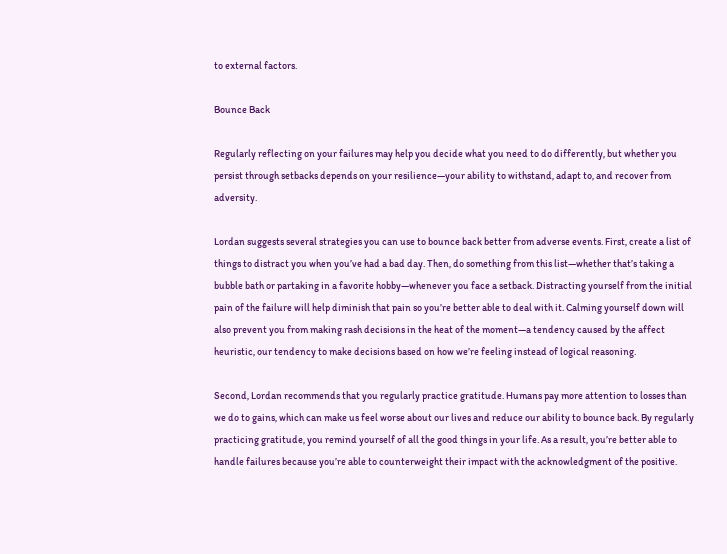to external factors.

Bounce Back

Regularly reflecting on your failures may help you decide what you need to do differently, but whether you persist through setbacks depends on your resilience—your ability to withstand, adapt to, and recover from adversity.

Lordan suggests several strategies you can use to bounce back better from adverse events. First, create a list of things to distract you when you’ve had a bad day. Then, do something from this list—whether that’s taking a bubble bath or partaking in a favorite hobby—whenever you face a setback. Distracting yourself from the initial pain of the failure will help diminish that pain so you’re better able to deal with it. Calming yourself down will also prevent you from making rash decisions in the heat of the moment—a tendency caused by the affect heuristic, our tendency to make decisions based on how we’re feeling instead of logical reasoning.

Second, Lordan recommends that you regularly practice gratitude. Humans pay more attention to losses than we do to gains, which can make us feel worse about our lives and reduce our ability to bounce back. By regularly practicing gratitude, you remind yourself of all the good things in your life. As a result, you’re better able to handle failures because you’re able to counterweight their impact with the acknowledgment of the positive.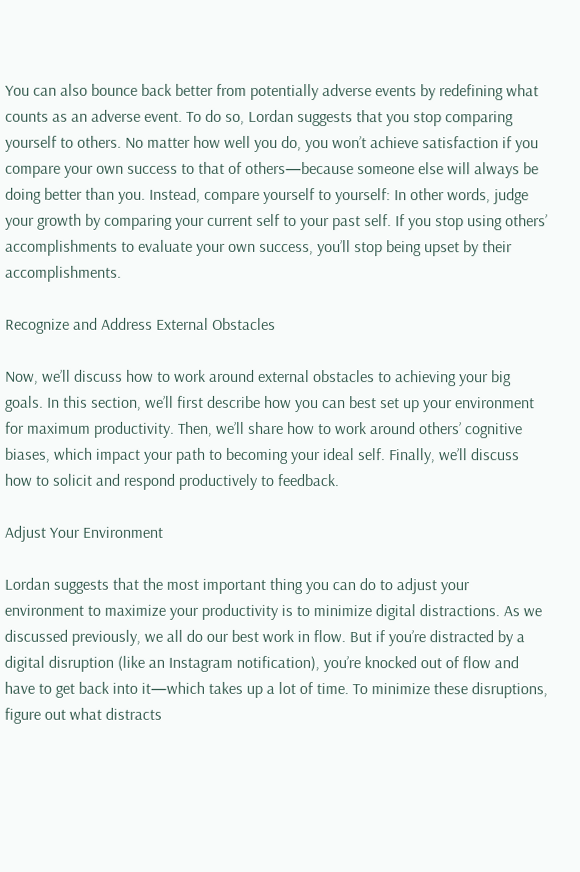You can also bounce back better from potentially adverse events by redefining what counts as an adverse event. To do so, Lordan suggests that you stop comparing yourself to others. No matter how well you do, you won’t achieve satisfaction if you compare your own success to that of others—because someone else will always be doing better than you. Instead, compare yourself to yourself: In other words, judge your growth by comparing your current self to your past self. If you stop using others’ accomplishments to evaluate your own success, you’ll stop being upset by their accomplishments.

Recognize and Address External Obstacles

Now, we’ll discuss how to work around external obstacles to achieving your big goals. In this section, we’ll first describe how you can best set up your environment for maximum productivity. Then, we’ll share how to work around others’ cognitive biases, which impact your path to becoming your ideal self. Finally, we’ll discuss how to solicit and respond productively to feedback.

Adjust Your Environment

Lordan suggests that the most important thing you can do to adjust your environment to maximize your productivity is to minimize digital distractions. As we discussed previously, we all do our best work in flow. But if you’re distracted by a digital disruption (like an Instagram notification), you’re knocked out of flow and have to get back into it—which takes up a lot of time. To minimize these disruptions, figure out what distracts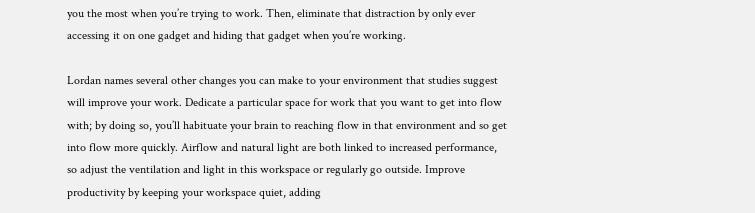you the most when you’re trying to work. Then, eliminate that distraction by only ever accessing it on one gadget and hiding that gadget when you’re working.

Lordan names several other changes you can make to your environment that studies suggest will improve your work. Dedicate a particular space for work that you want to get into flow with; by doing so, you’ll habituate your brain to reaching flow in that environment and so get into flow more quickly. Airflow and natural light are both linked to increased performance, so adjust the ventilation and light in this workspace or regularly go outside. Improve productivity by keeping your workspace quiet, adding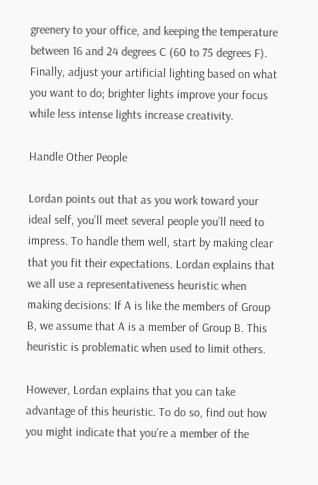greenery to your office, and keeping the temperature between 16 and 24 degrees C (60 to 75 degrees F). Finally, adjust your artificial lighting based on what you want to do; brighter lights improve your focus while less intense lights increase creativity.

Handle Other People

Lordan points out that as you work toward your ideal self, you’ll meet several people you’ll need to impress. To handle them well, start by making clear that you fit their expectations. Lordan explains that we all use a representativeness heuristic when making decisions: If A is like the members of Group B, we assume that A is a member of Group B. This heuristic is problematic when used to limit others.

However, Lordan explains that you can take advantage of this heuristic. To do so, find out how you might indicate that you’re a member of the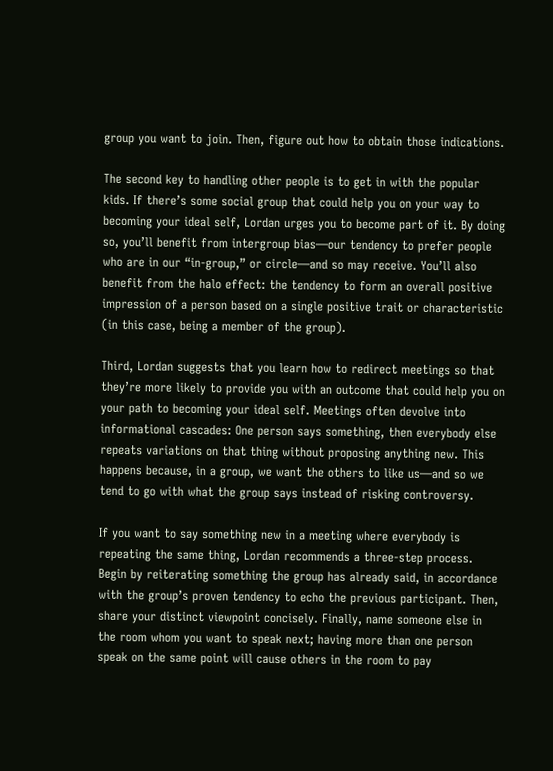group you want to join. Then, figure out how to obtain those indications.

The second key to handling other people is to get in with the popular kids. If there’s some social group that could help you on your way to becoming your ideal self, Lordan urges you to become part of it. By doing so, you’ll benefit from intergroup bias—our tendency to prefer people who are in our “in-group,” or circle—and so may receive. You’ll also benefit from the halo effect: the tendency to form an overall positive impression of a person based on a single positive trait or characteristic (in this case, being a member of the group).

Third, Lordan suggests that you learn how to redirect meetings so that they’re more likely to provide you with an outcome that could help you on your path to becoming your ideal self. Meetings often devolve into informational cascades: One person says something, then everybody else repeats variations on that thing without proposing anything new. This happens because, in a group, we want the others to like us—and so we tend to go with what the group says instead of risking controversy.

If you want to say something new in a meeting where everybody is repeating the same thing, Lordan recommends a three-step process. Begin by reiterating something the group has already said, in accordance with the group’s proven tendency to echo the previous participant. Then, share your distinct viewpoint concisely. Finally, name someone else in the room whom you want to speak next; having more than one person speak on the same point will cause others in the room to pay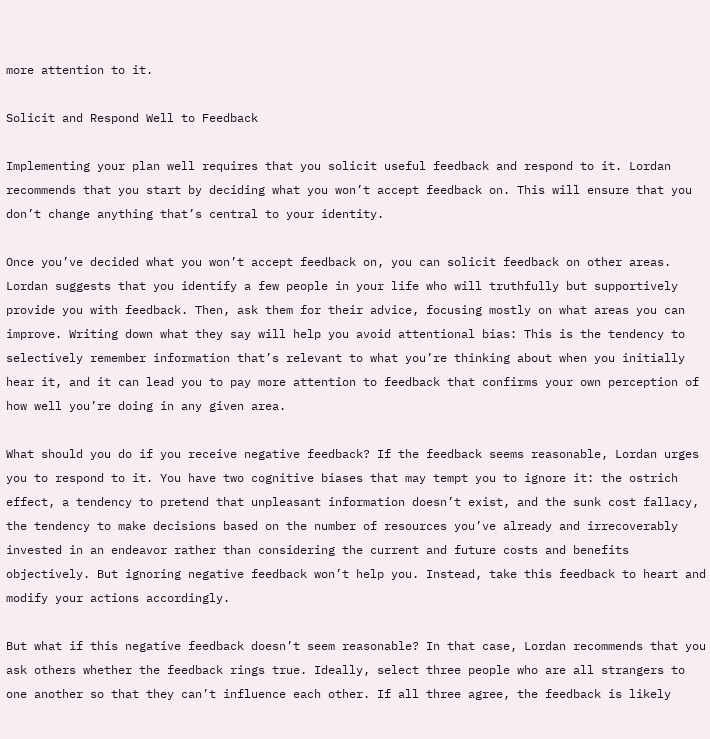more attention to it.

Solicit and Respond Well to Feedback

Implementing your plan well requires that you solicit useful feedback and respond to it. Lordan recommends that you start by deciding what you won’t accept feedback on. This will ensure that you don’t change anything that’s central to your identity.

Once you’ve decided what you won’t accept feedback on, you can solicit feedback on other areas. Lordan suggests that you identify a few people in your life who will truthfully but supportively provide you with feedback. Then, ask them for their advice, focusing mostly on what areas you can improve. Writing down what they say will help you avoid attentional bias: This is the tendency to selectively remember information that’s relevant to what you’re thinking about when you initially hear it, and it can lead you to pay more attention to feedback that confirms your own perception of how well you’re doing in any given area.

What should you do if you receive negative feedback? If the feedback seems reasonable, Lordan urges you to respond to it. You have two cognitive biases that may tempt you to ignore it: the ostrich effect, a tendency to pretend that unpleasant information doesn’t exist, and the sunk cost fallacy, the tendency to make decisions based on the number of resources you’ve already and irrecoverably invested in an endeavor rather than considering the current and future costs and benefits objectively. But ignoring negative feedback won’t help you. Instead, take this feedback to heart and modify your actions accordingly.

But what if this negative feedback doesn’t seem reasonable? In that case, Lordan recommends that you ask others whether the feedback rings true. Ideally, select three people who are all strangers to one another so that they can’t influence each other. If all three agree, the feedback is likely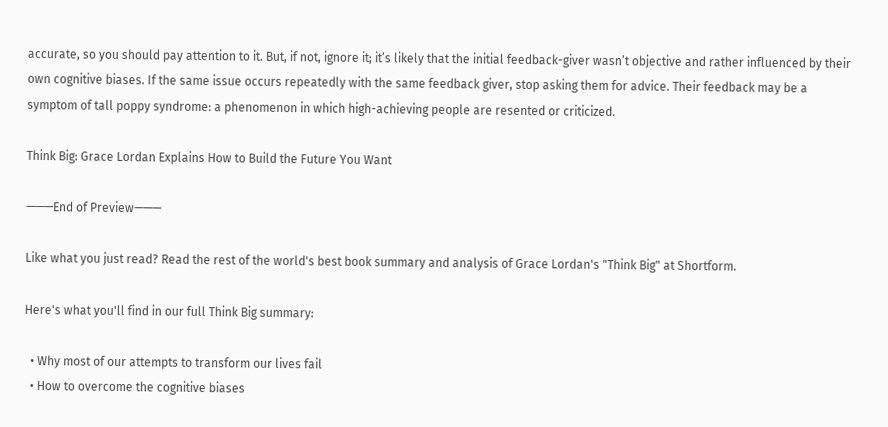accurate, so you should pay attention to it. But, if not, ignore it; it’s likely that the initial feedback-giver wasn’t objective and rather influenced by their own cognitive biases. If the same issue occurs repeatedly with the same feedback giver, stop asking them for advice. Their feedback may be a symptom of tall poppy syndrome: a phenomenon in which high-achieving people are resented or criticized.

Think Big: Grace Lordan Explains How to Build the Future You Want

———End of Preview———

Like what you just read? Read the rest of the world's best book summary and analysis of Grace Lordan's "Think Big" at Shortform.

Here's what you'll find in our full Think Big summary:

  • Why most of our attempts to transform our lives fail
  • How to overcome the cognitive biases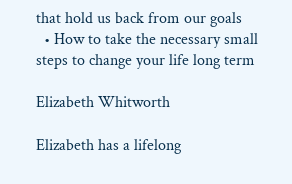that hold us back from our goals
  • How to take the necessary small steps to change your life long term

Elizabeth Whitworth

Elizabeth has a lifelong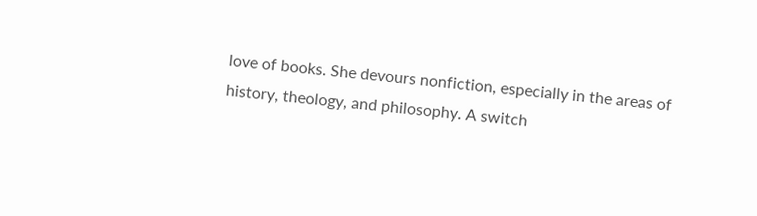love of books. She devours nonfiction, especially in the areas of history, theology, and philosophy. A switch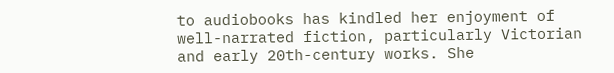to audiobooks has kindled her enjoyment of well-narrated fiction, particularly Victorian and early 20th-century works. She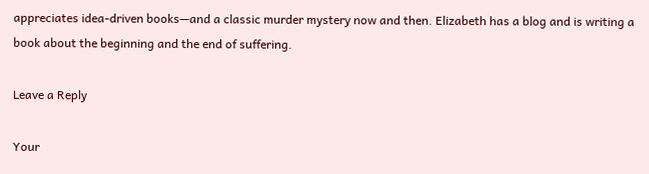appreciates idea-driven books—and a classic murder mystery now and then. Elizabeth has a blog and is writing a book about the beginning and the end of suffering.

Leave a Reply

Your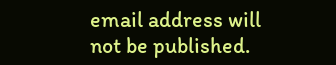email address will not be published.